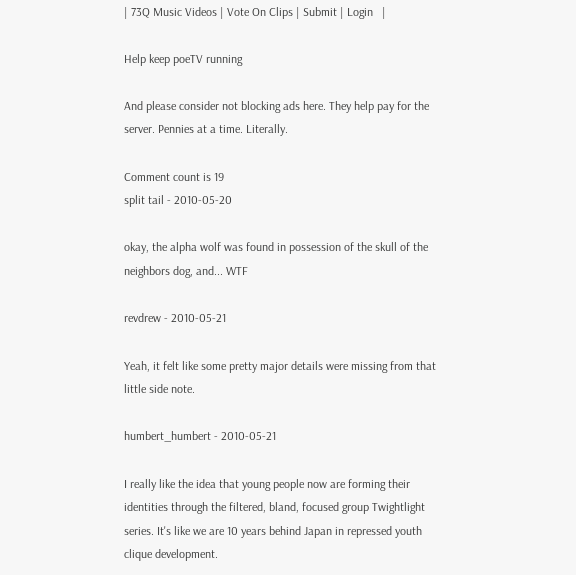| 73Q Music Videos | Vote On Clips | Submit | Login   |

Help keep poeTV running

And please consider not blocking ads here. They help pay for the server. Pennies at a time. Literally.

Comment count is 19
split tail - 2010-05-20

okay, the alpha wolf was found in possession of the skull of the neighbors dog, and... WTF

revdrew - 2010-05-21

Yeah, it felt like some pretty major details were missing from that little side note.

humbert_humbert - 2010-05-21

I really like the idea that young people now are forming their identities through the filtered, bland, focused group Twightlight series. It's like we are 10 years behind Japan in repressed youth clique development.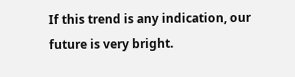If this trend is any indication, our future is very bright.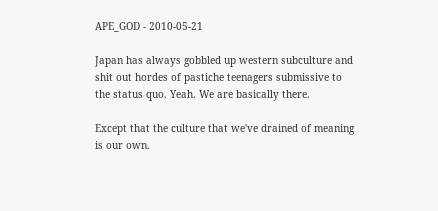APE_GOD - 2010-05-21

Japan has always gobbled up western subculture and shit out hordes of pastiche teenagers submissive to the status quo. Yeah. We are basically there.

Except that the culture that we've drained of meaning is our own.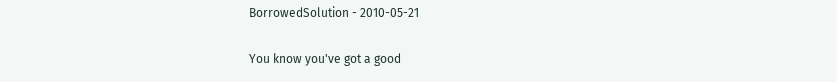BorrowedSolution - 2010-05-21

You know you've got a good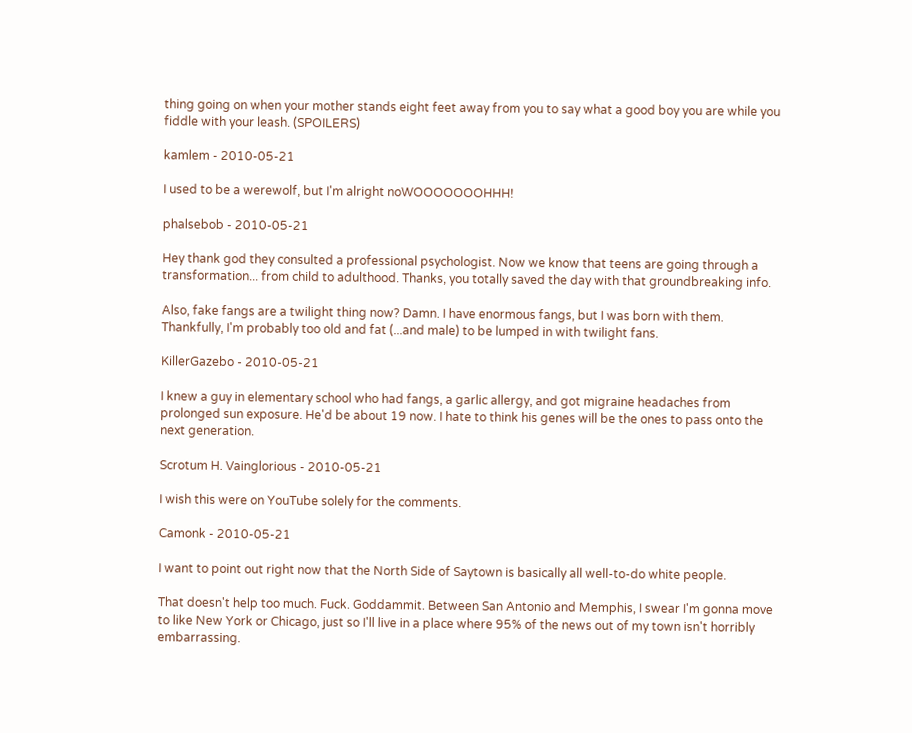thing going on when your mother stands eight feet away from you to say what a good boy you are while you fiddle with your leash. (SPOILERS)

kamlem - 2010-05-21

I used to be a werewolf, but I'm alright noWOOOOOOOHHH!

phalsebob - 2010-05-21

Hey thank god they consulted a professional psychologist. Now we know that teens are going through a transformation... from child to adulthood. Thanks, you totally saved the day with that groundbreaking info.

Also, fake fangs are a twilight thing now? Damn. I have enormous fangs, but I was born with them. Thankfully, I'm probably too old and fat (...and male) to be lumped in with twilight fans.

KillerGazebo - 2010-05-21

I knew a guy in elementary school who had fangs, a garlic allergy, and got migraine headaches from prolonged sun exposure. He'd be about 19 now. I hate to think his genes will be the ones to pass onto the next generation.

Scrotum H. Vainglorious - 2010-05-21

I wish this were on YouTube solely for the comments.

Camonk - 2010-05-21

I want to point out right now that the North Side of Saytown is basically all well-to-do white people.

That doesn't help too much. Fuck. Goddammit. Between San Antonio and Memphis, I swear I'm gonna move to like New York or Chicago, just so I'll live in a place where 95% of the news out of my town isn't horribly embarrassing.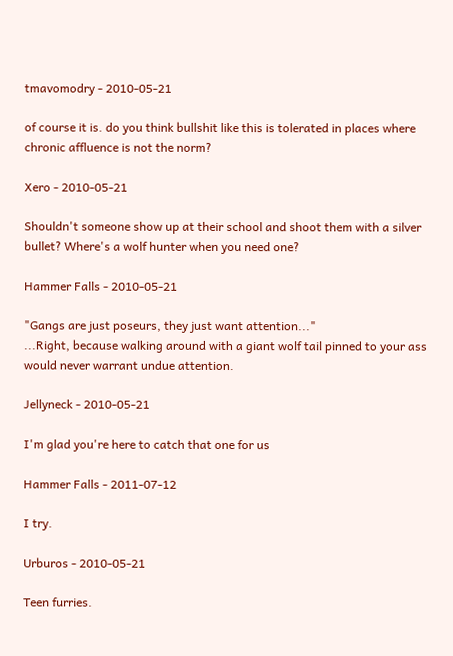tmavomodry - 2010-05-21

of course it is. do you think bullshit like this is tolerated in places where chronic affluence is not the norm?

Xero - 2010-05-21

Shouldn't someone show up at their school and shoot them with a silver bullet? Where's a wolf hunter when you need one?

Hammer Falls - 2010-05-21

"Gangs are just poseurs, they just want attention..."
...Right, because walking around with a giant wolf tail pinned to your ass would never warrant undue attention.

Jellyneck - 2010-05-21

I'm glad you're here to catch that one for us

Hammer Falls - 2011-07-12

I try.

Urburos - 2010-05-21

Teen furries.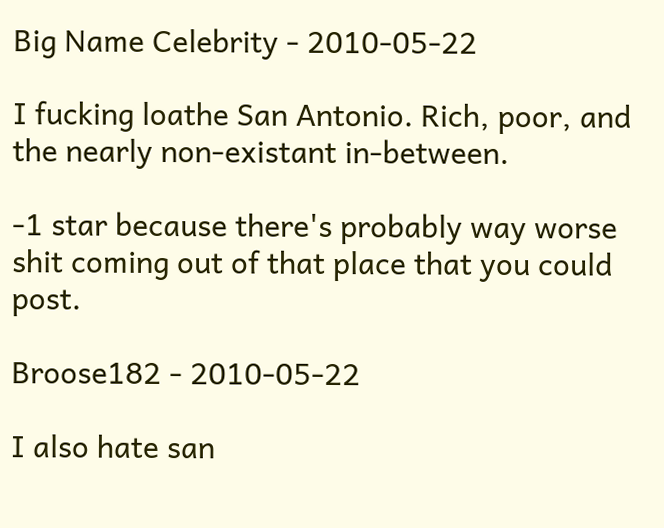Big Name Celebrity - 2010-05-22

I fucking loathe San Antonio. Rich, poor, and the nearly non-existant in-between.

-1 star because there's probably way worse shit coming out of that place that you could post.

Broose182 - 2010-05-22

I also hate san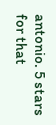antonio. 5 stars for that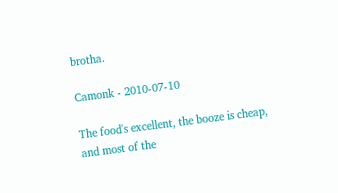brotha.

Camonk - 2010-07-10

The food's excellent, the booze is cheap, and most of the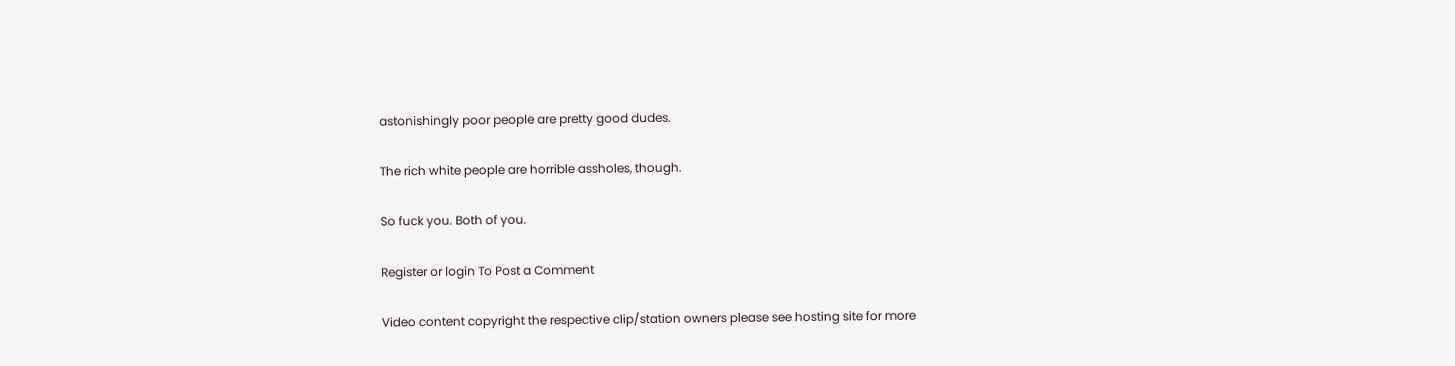astonishingly poor people are pretty good dudes.

The rich white people are horrible assholes, though.

So fuck you. Both of you.

Register or login To Post a Comment

Video content copyright the respective clip/station owners please see hosting site for more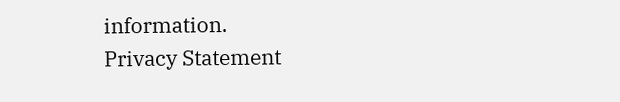information.
Privacy Statement